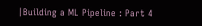|Building a ML Pipeline : Part 4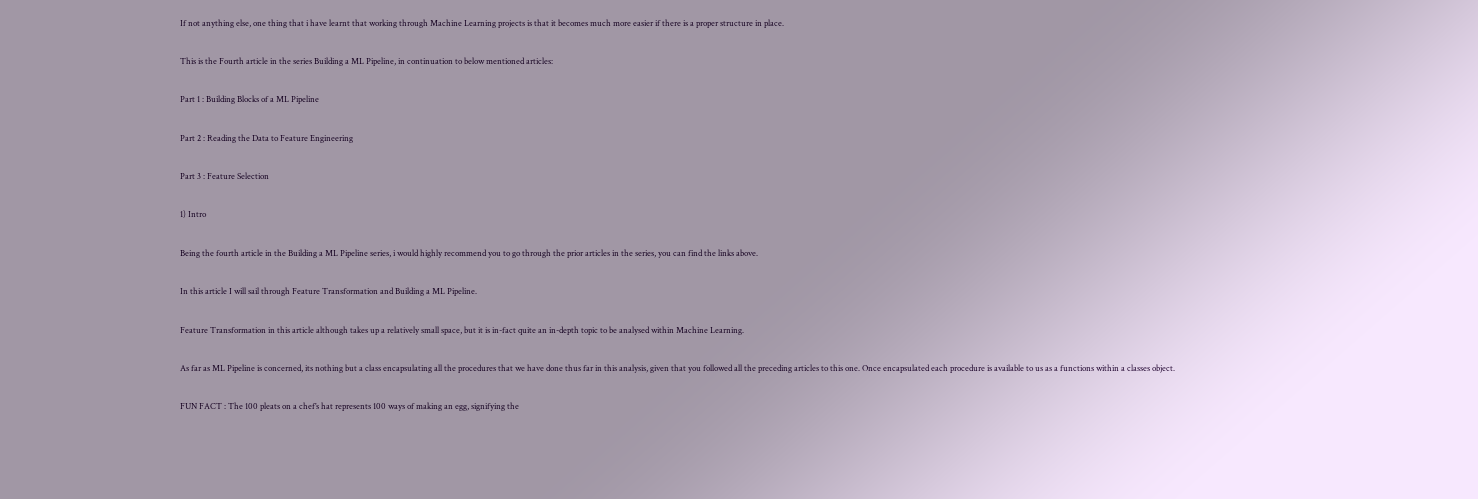If not anything else, one thing that i have learnt that working through Machine Learning projects is that it becomes much more easier if there is a proper structure in place.

This is the Fourth article in the series Building a ML Pipeline, in continuation to below mentioned articles:

Part 1 : Building Blocks of a ML Pipeline

Part 2 : Reading the Data to Feature Engineering

Part 3 : Feature Selection

1) Intro

Being the fourth article in the Building a ML Pipeline series, i would highly recommend you to go through the prior articles in the series, you can find the links above.

In this article I will sail through Feature Transformation and Building a ML Pipeline.

Feature Transformation in this article although takes up a relatively small space, but it is in-fact quite an in-depth topic to be analysed within Machine Learning.

As far as ML Pipeline is concerned, its nothing but a class encapsulating all the procedures that we have done thus far in this analysis, given that you followed all the preceding articles to this one. Once encapsulated each procedure is available to us as a functions within a classes object.

FUN FACT : The 100 pleats on a chef’s hat represents 100 ways of making an egg, signifying the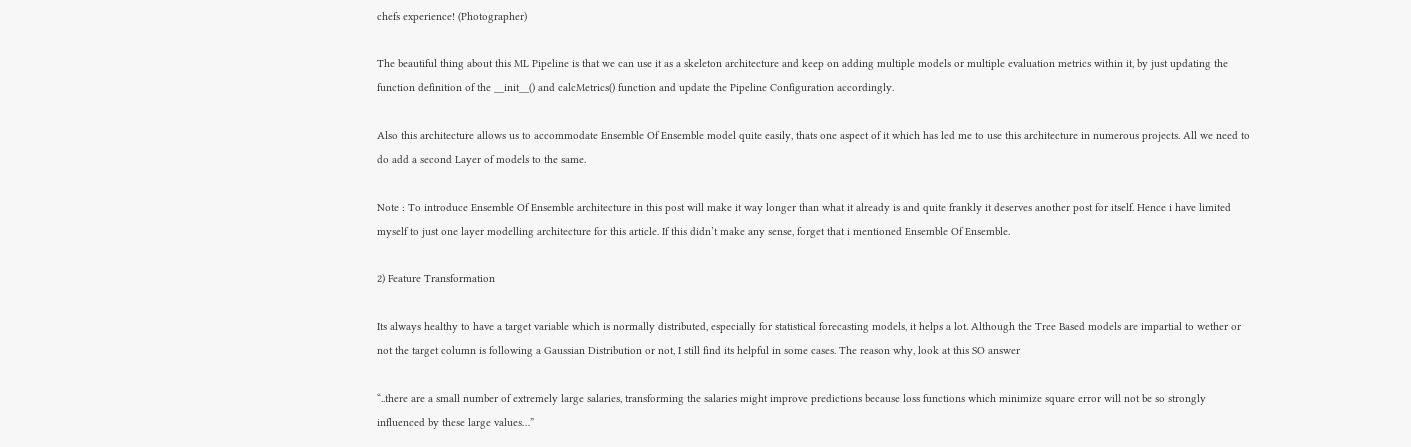chefs experience! (Photographer)

The beautiful thing about this ML Pipeline is that we can use it as a skeleton architecture and keep on adding multiple models or multiple evaluation metrics within it, by just updating the function definition of the __init__() and calcMetrics() function and update the Pipeline Configuration accordingly.

Also this architecture allows us to accommodate Ensemble Of Ensemble model quite easily, thats one aspect of it which has led me to use this architecture in numerous projects. All we need to do add a second Layer of models to the same.

Note : To introduce Ensemble Of Ensemble architecture in this post will make it way longer than what it already is and quite frankly it deserves another post for itself. Hence i have limited myself to just one layer modelling architecture for this article. If this didn’t make any sense, forget that i mentioned Ensemble Of Ensemble.

2) Feature Transformation

Its always healthy to have a target variable which is normally distributed, especially for statistical forecasting models, it helps a lot. Although the Tree Based models are impartial to wether or not the target column is following a Gaussian Distribution or not, I still find its helpful in some cases. The reason why, look at this SO answer

“..there are a small number of extremely large salaries, transforming the salaries might improve predictions because loss functions which minimize square error will not be so strongly influenced by these large values…”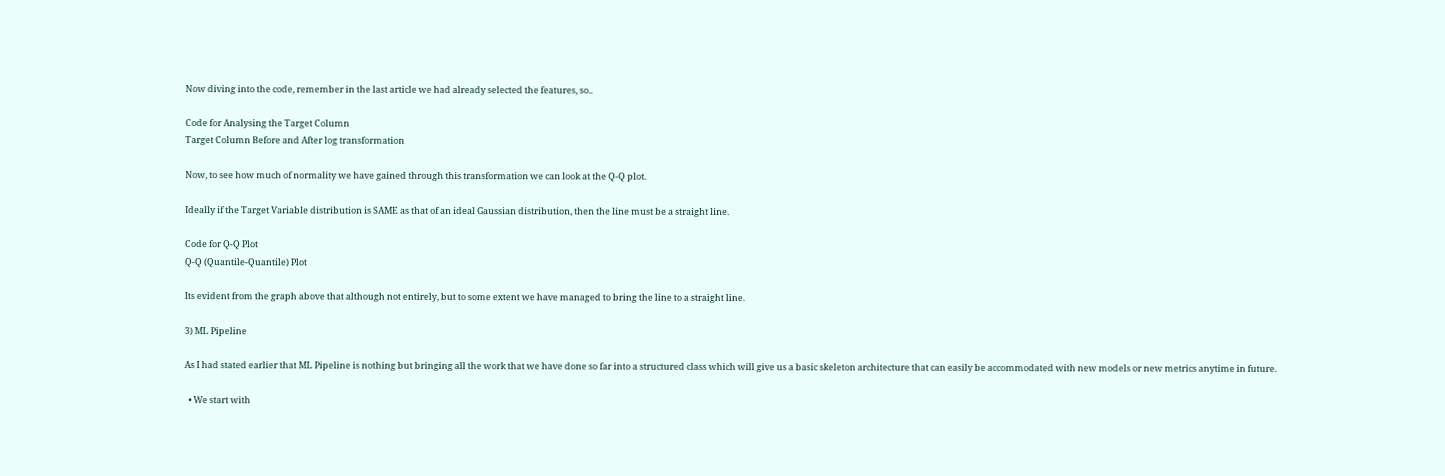Now diving into the code, remember in the last article we had already selected the features, so..

Code for Analysing the Target Column
Target Column Before and After log transformation

Now, to see how much of normality we have gained through this transformation we can look at the Q-Q plot.

Ideally if the Target Variable distribution is SAME as that of an ideal Gaussian distribution, then the line must be a straight line.

Code for Q-Q Plot
Q-Q (Quantile-Quantile) Plot

Its evident from the graph above that although not entirely, but to some extent we have managed to bring the line to a straight line.

3) ML Pipeline

As I had stated earlier that ML Pipeline is nothing but bringing all the work that we have done so far into a structured class which will give us a basic skeleton architecture that can easily be accommodated with new models or new metrics anytime in future.

  • We start with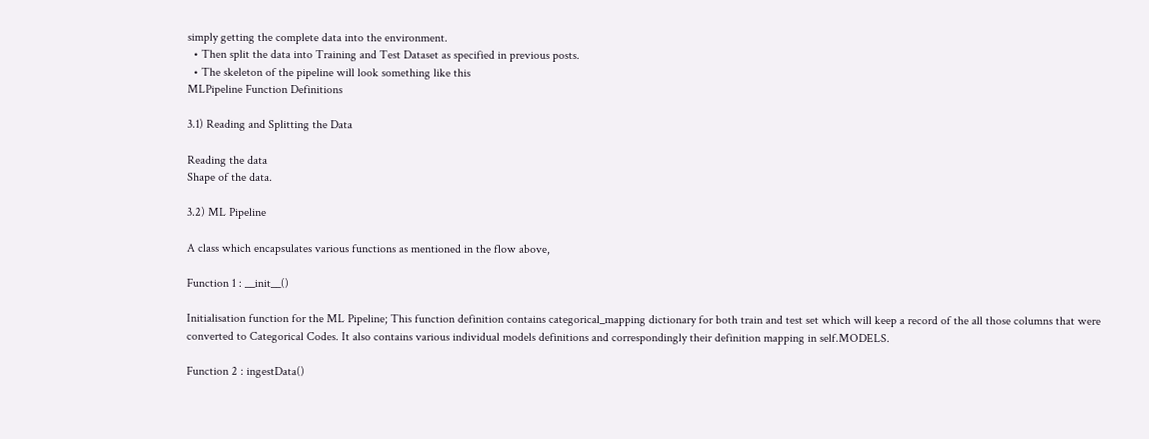simply getting the complete data into the environment.
  • Then split the data into Training and Test Dataset as specified in previous posts.
  • The skeleton of the pipeline will look something like this
MLPipeline Function Definitions

3.1) Reading and Splitting the Data

Reading the data
Shape of the data.

3.2) ML Pipeline

A class which encapsulates various functions as mentioned in the flow above,

Function 1 : __init__()

Initialisation function for the ML Pipeline; This function definition contains categorical_mapping dictionary for both train and test set which will keep a record of the all those columns that were converted to Categorical Codes. It also contains various individual models definitions and correspondingly their definition mapping in self.MODELS.

Function 2 : ingestData()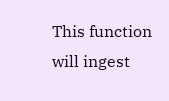This function will ingest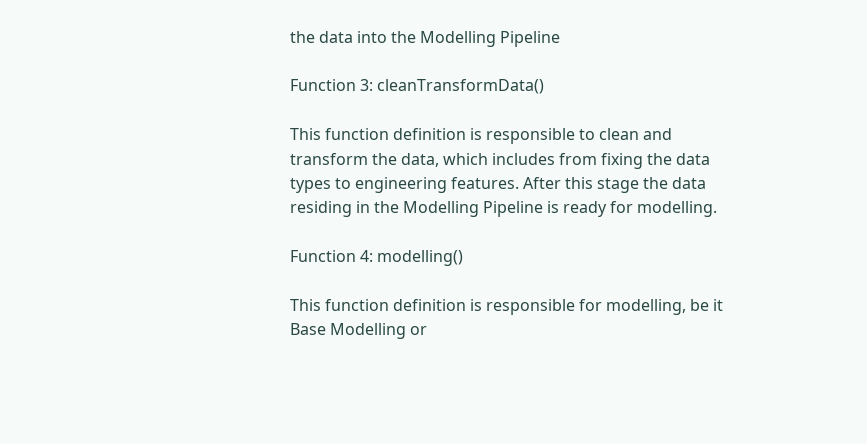the data into the Modelling Pipeline

Function 3: cleanTransformData()

This function definition is responsible to clean and transform the data, which includes from fixing the data types to engineering features. After this stage the data residing in the Modelling Pipeline is ready for modelling.

Function 4: modelling()

This function definition is responsible for modelling, be it Base Modelling or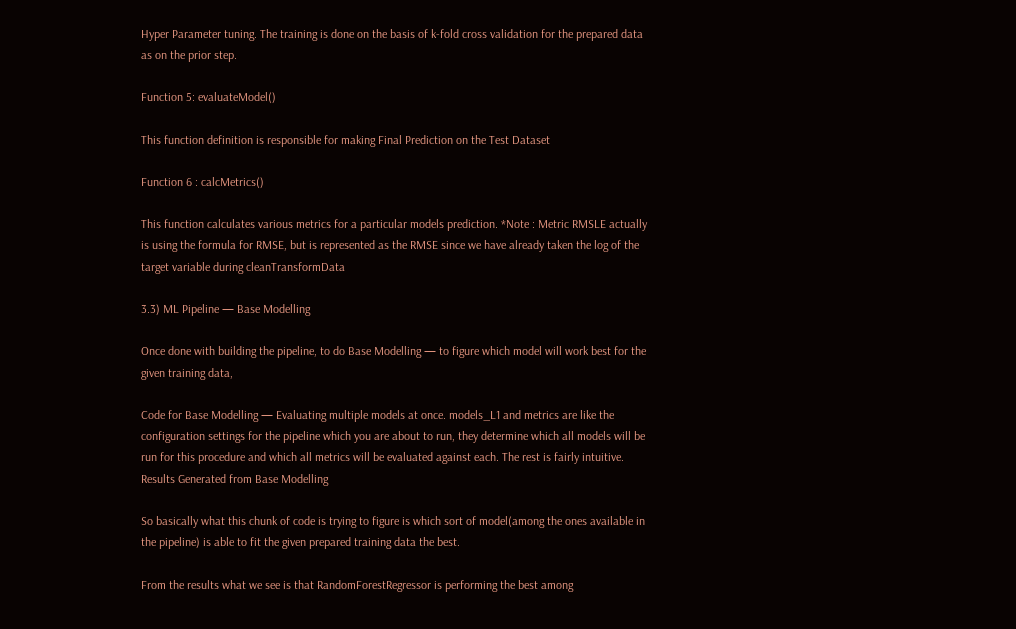Hyper Parameter tuning. The training is done on the basis of k-fold cross validation for the prepared data as on the prior step.

Function 5: evaluateModel()

This function definition is responsible for making Final Prediction on the Test Dataset

Function 6 : calcMetrics()

This function calculates various metrics for a particular models prediction. *Note : Metric RMSLE actually is using the formula for RMSE, but is represented as the RMSE since we have already taken the log of the target variable during cleanTransformData

3.3) ML Pipeline — Base Modelling

Once done with building the pipeline, to do Base Modelling — to figure which model will work best for the given training data,

Code for Base Modelling — Evaluating multiple models at once. models_L1 and metrics are like the configuration settings for the pipeline which you are about to run, they determine which all models will be run for this procedure and which all metrics will be evaluated against each. The rest is fairly intuitive.
Results Generated from Base Modelling

So basically what this chunk of code is trying to figure is which sort of model(among the ones available in the pipeline) is able to fit the given prepared training data the best.

From the results what we see is that RandomForestRegressor is performing the best among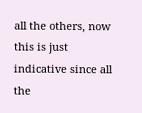all the others, now this is just indicative since all the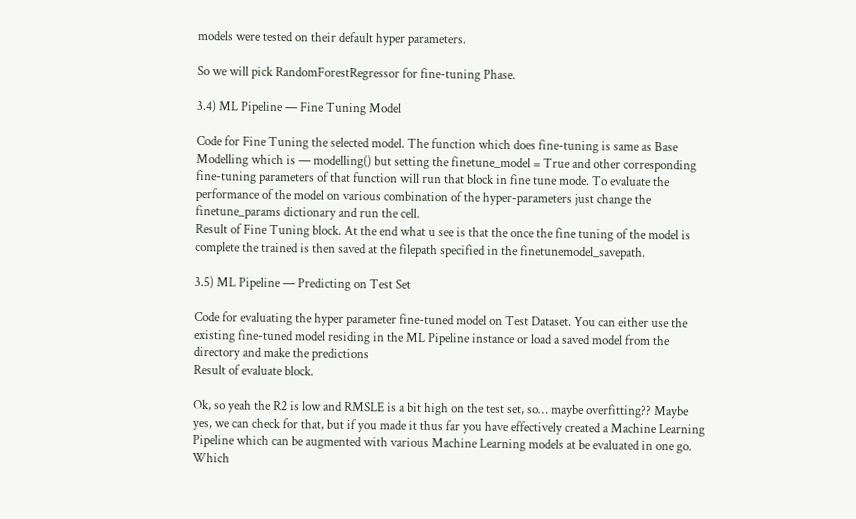models were tested on their default hyper parameters.

So we will pick RandomForestRegressor for fine-tuning Phase.

3.4) ML Pipeline — Fine Tuning Model

Code for Fine Tuning the selected model. The function which does fine-tuning is same as Base Modelling which is — modelling() but setting the finetune_model = True and other corresponding fine-tuning parameters of that function will run that block in fine tune mode. To evaluate the performance of the model on various combination of the hyper-parameters just change the finetune_params dictionary and run the cell.
Result of Fine Tuning block. At the end what u see is that the once the fine tuning of the model is complete the trained is then saved at the filepath specified in the finetunemodel_savepath.

3.5) ML Pipeline — Predicting on Test Set

Code for evaluating the hyper parameter fine-tuned model on Test Dataset. You can either use the existing fine-tuned model residing in the ML Pipeline instance or load a saved model from the directory and make the predictions
Result of evaluate block.

Ok, so yeah the R2 is low and RMSLE is a bit high on the test set, so… maybe overfitting?? Maybe yes, we can check for that, but if you made it thus far you have effectively created a Machine Learning Pipeline which can be augmented with various Machine Learning models at be evaluated in one go. Which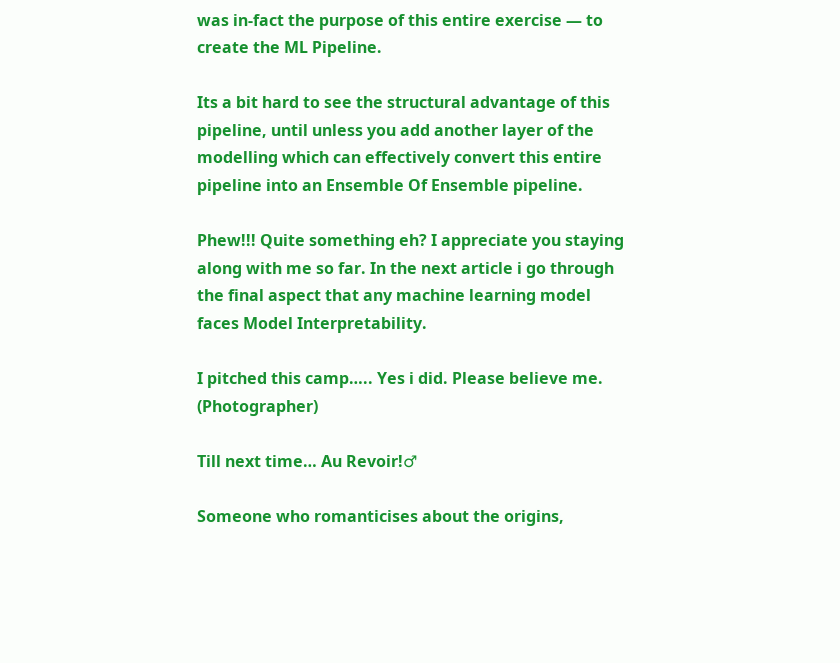was in-fact the purpose of this entire exercise — to create the ML Pipeline.

Its a bit hard to see the structural advantage of this pipeline, until unless you add another layer of the modelling which can effectively convert this entire pipeline into an Ensemble Of Ensemble pipeline.

Phew!!! Quite something eh? I appreciate you staying along with me so far. In the next article i go through the final aspect that any machine learning model faces Model Interpretability.

I pitched this camp….. Yes i did. Please believe me. (Photographer)

Till next time… Au Revoir!♂

Someone who romanticises about the origins,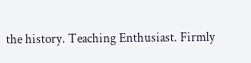the history. Teaching Enthusiast. Firmly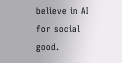believe in AI for social good.